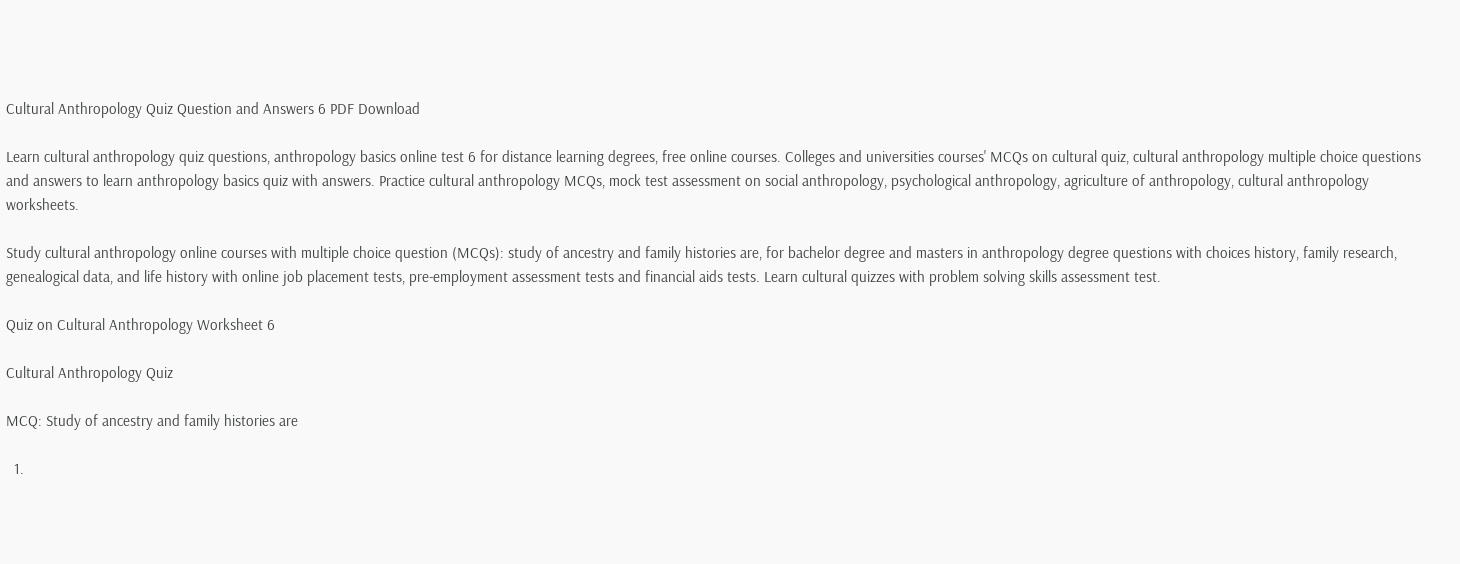Cultural Anthropology Quiz Question and Answers 6 PDF Download

Learn cultural anthropology quiz questions, anthropology basics online test 6 for distance learning degrees, free online courses. Colleges and universities courses' MCQs on cultural quiz, cultural anthropology multiple choice questions and answers to learn anthropology basics quiz with answers. Practice cultural anthropology MCQs, mock test assessment on social anthropology, psychological anthropology, agriculture of anthropology, cultural anthropology worksheets.

Study cultural anthropology online courses with multiple choice question (MCQs): study of ancestry and family histories are, for bachelor degree and masters in anthropology degree questions with choices history, family research, genealogical data, and life history with online job placement tests, pre-employment assessment tests and financial aids tests. Learn cultural quizzes with problem solving skills assessment test.

Quiz on Cultural Anthropology Worksheet 6

Cultural Anthropology Quiz

MCQ: Study of ancestry and family histories are

  1.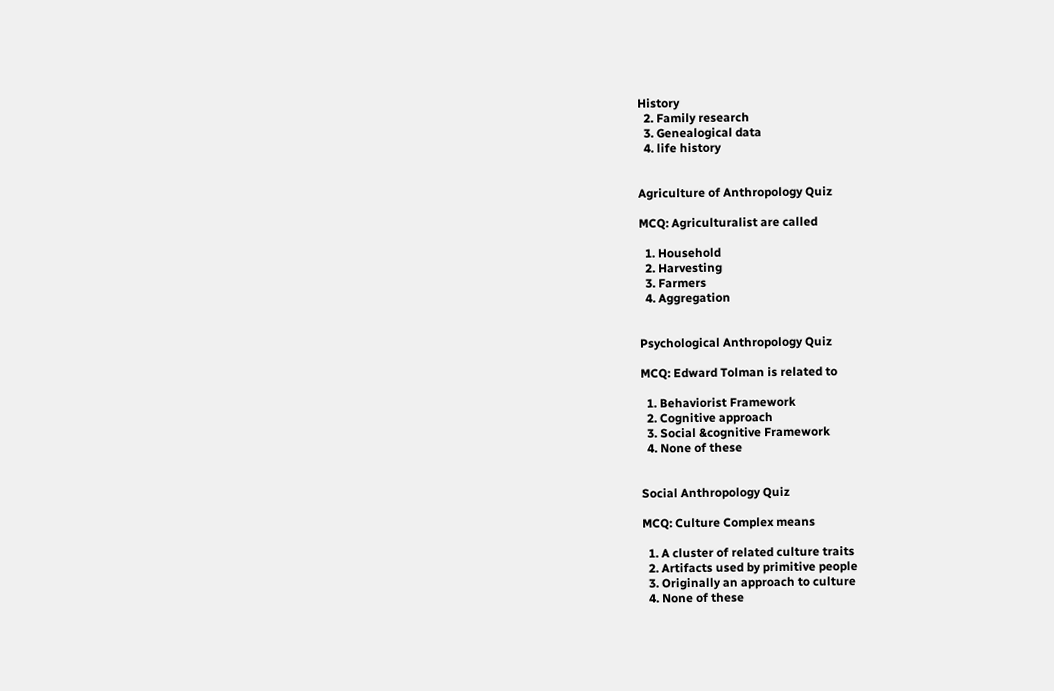History
  2. Family research
  3. Genealogical data
  4. life history


Agriculture of Anthropology Quiz

MCQ: Agriculturalist are called

  1. Household
  2. Harvesting
  3. Farmers
  4. Aggregation


Psychological Anthropology Quiz

MCQ: Edward Tolman is related to

  1. Behaviorist Framework
  2. Cognitive approach
  3. Social &cognitive Framework
  4. None of these


Social Anthropology Quiz

MCQ: Culture Complex means

  1. A cluster of related culture traits
  2. Artifacts used by primitive people
  3. Originally an approach to culture
  4. None of these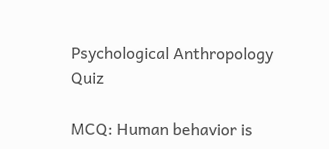Psychological Anthropology Quiz

MCQ: Human behavior is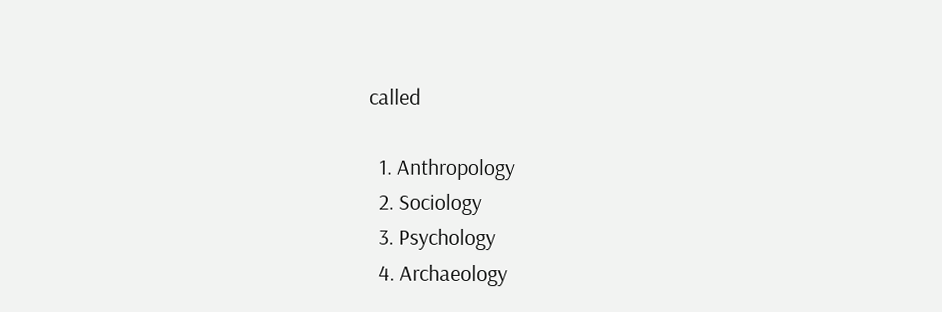called

  1. Anthropology
  2. Sociology
  3. Psychology
  4. Archaeology